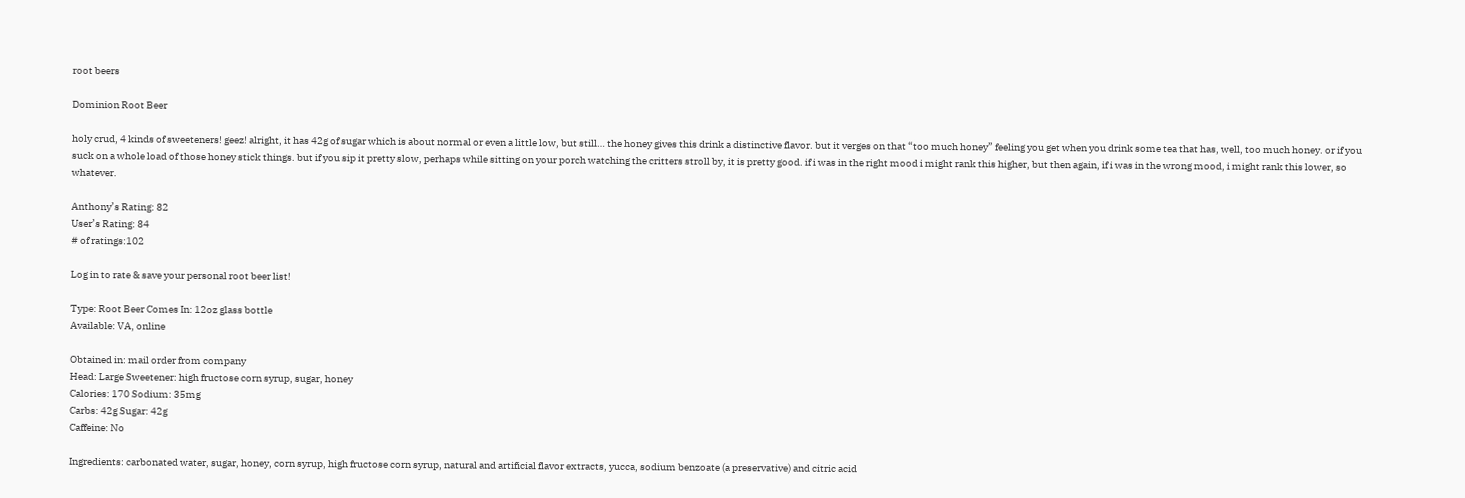root beers

Dominion Root Beer

holy crud, 4 kinds of sweeteners! geez! alright, it has 42g of sugar which is about normal or even a little low, but still… the honey gives this drink a distinctive flavor. but it verges on that “too much honey” feeling you get when you drink some tea that has, well, too much honey. or if you suck on a whole load of those honey stick things. but if you sip it pretty slow, perhaps while sitting on your porch watching the critters stroll by, it is pretty good. if i was in the right mood i might rank this higher, but then again, if i was in the wrong mood, i might rank this lower, so whatever.

Anthony’s Rating: 82
User’s Rating: 84
# of ratings:102

Log in to rate & save your personal root beer list!

Type: Root Beer Comes In: 12oz glass bottle
Available: VA, online

Obtained in: mail order from company
Head: Large Sweetener: high fructose corn syrup, sugar, honey
Calories: 170 Sodium: 35mg
Carbs: 42g Sugar: 42g
Caffeine: No

Ingredients: carbonated water, sugar, honey, corn syrup, high fructose corn syrup, natural and artificial flavor extracts, yucca, sodium benzoate (a preservative) and citric acid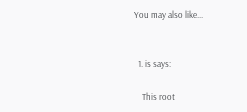You may also like...


  1. is says:

    This root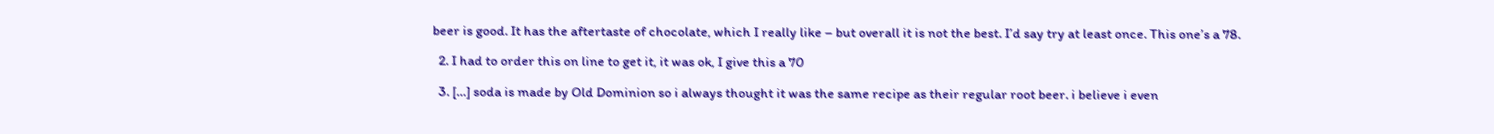beer is good. It has the aftertaste of chocolate, which I really like – but overall it is not the best. I’d say try at least once. This one’s a 78.

  2. I had to order this on line to get it, it was ok, I give this a 70

  3. […] soda is made by Old Dominion so i always thought it was the same recipe as their regular root beer. i believe i even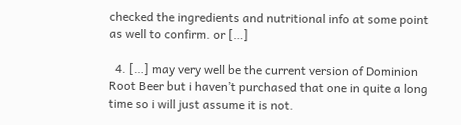checked the ingredients and nutritional info at some point as well to confirm. or […]

  4. […] may very well be the current version of Dominion Root Beer but i haven’t purchased that one in quite a long time so i will just assume it is not.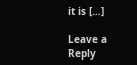it is […]

Leave a Reply